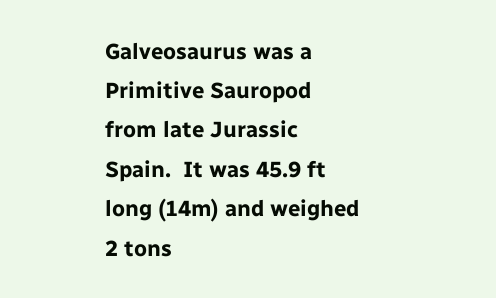Galveosaurus was a Primitive Sauropod from late Jurassic Spain.  It was 45.9 ft long (14m) and weighed 2 tons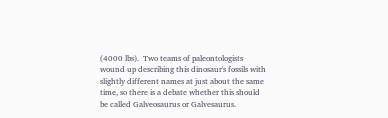(4000 lbs).  Two teams of paleontologists wound up describing this dinosaur's fossils with slightly different names at just about the same time, so there is a debate whether this should be called Galveosaurus or Galvesaurus.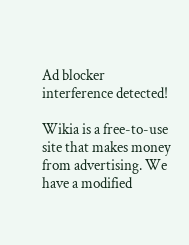Ad blocker interference detected!

Wikia is a free-to-use site that makes money from advertising. We have a modified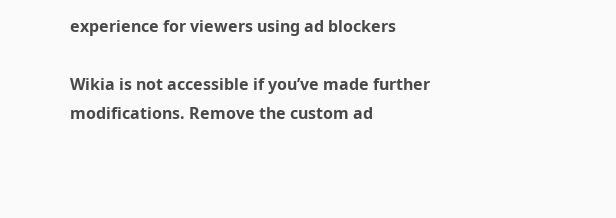experience for viewers using ad blockers

Wikia is not accessible if you’ve made further modifications. Remove the custom ad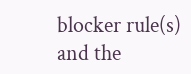blocker rule(s) and the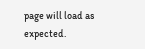page will load as expected.